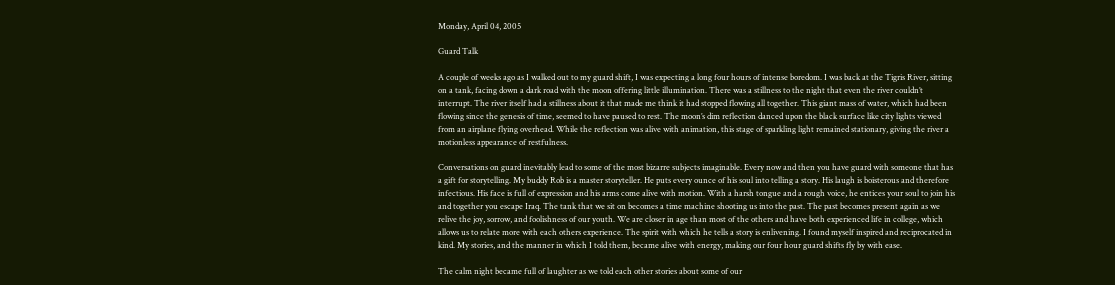Monday, April 04, 2005

Guard Talk

A couple of weeks ago as I walked out to my guard shift, I was expecting a long four hours of intense boredom. I was back at the Tigris River, sitting on a tank, facing down a dark road with the moon offering little illumination. There was a stillness to the night that even the river couldn’t interrupt. The river itself had a stillness about it that made me think it had stopped flowing all together. This giant mass of water, which had been flowing since the genesis of time, seemed to have paused to rest. The moon’s dim reflection danced upon the black surface like city lights viewed from an airplane flying overhead. While the reflection was alive with animation, this stage of sparkling light remained stationary, giving the river a motionless appearance of restfulness.

Conversations on guard inevitably lead to some of the most bizarre subjects imaginable. Every now and then you have guard with someone that has a gift for storytelling. My buddy Rob is a master storyteller. He puts every ounce of his soul into telling a story. His laugh is boisterous and therefore infectious. His face is full of expression and his arms come alive with motion. With a harsh tongue and a rough voice, he entices your soul to join his and together you escape Iraq. The tank that we sit on becomes a time machine shooting us into the past. The past becomes present again as we relive the joy, sorrow, and foolishness of our youth. We are closer in age than most of the others and have both experienced life in college, which allows us to relate more with each others experience. The spirit with which he tells a story is enlivening. I found myself inspired and reciprocated in kind. My stories, and the manner in which I told them, became alive with energy, making our four hour guard shifts fly by with ease.

The calm night became full of laughter as we told each other stories about some of our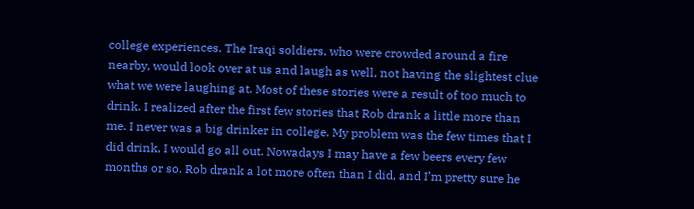college experiences. The Iraqi soldiers, who were crowded around a fire nearby, would look over at us and laugh as well, not having the slightest clue what we were laughing at. Most of these stories were a result of too much to drink. I realized after the first few stories that Rob drank a little more than me. I never was a big drinker in college. My problem was the few times that I did drink, I would go all out. Nowadays I may have a few beers every few months or so. Rob drank a lot more often than I did, and I’m pretty sure he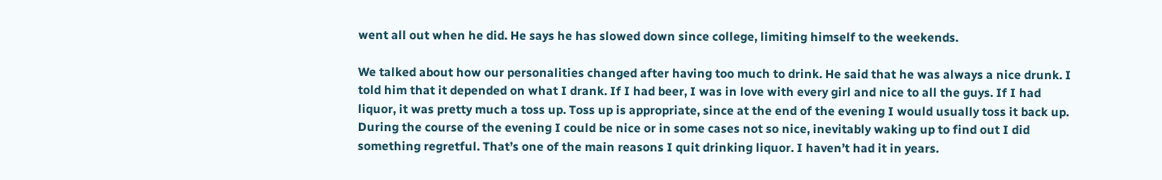went all out when he did. He says he has slowed down since college, limiting himself to the weekends.

We talked about how our personalities changed after having too much to drink. He said that he was always a nice drunk. I told him that it depended on what I drank. If I had beer, I was in love with every girl and nice to all the guys. If I had liquor, it was pretty much a toss up. Toss up is appropriate, since at the end of the evening I would usually toss it back up. During the course of the evening I could be nice or in some cases not so nice, inevitably waking up to find out I did something regretful. That’s one of the main reasons I quit drinking liquor. I haven’t had it in years.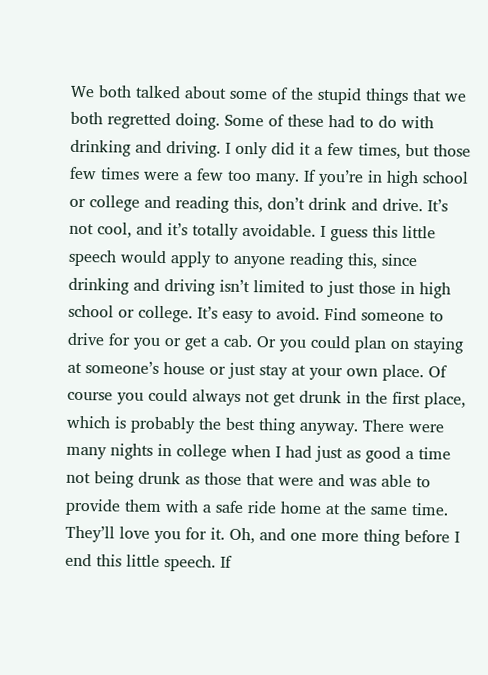We both talked about some of the stupid things that we both regretted doing. Some of these had to do with drinking and driving. I only did it a few times, but those few times were a few too many. If you’re in high school or college and reading this, don’t drink and drive. It’s not cool, and it’s totally avoidable. I guess this little speech would apply to anyone reading this, since drinking and driving isn’t limited to just those in high school or college. It’s easy to avoid. Find someone to drive for you or get a cab. Or you could plan on staying at someone’s house or just stay at your own place. Of course you could always not get drunk in the first place, which is probably the best thing anyway. There were many nights in college when I had just as good a time not being drunk as those that were and was able to provide them with a safe ride home at the same time. They’ll love you for it. Oh, and one more thing before I end this little speech. If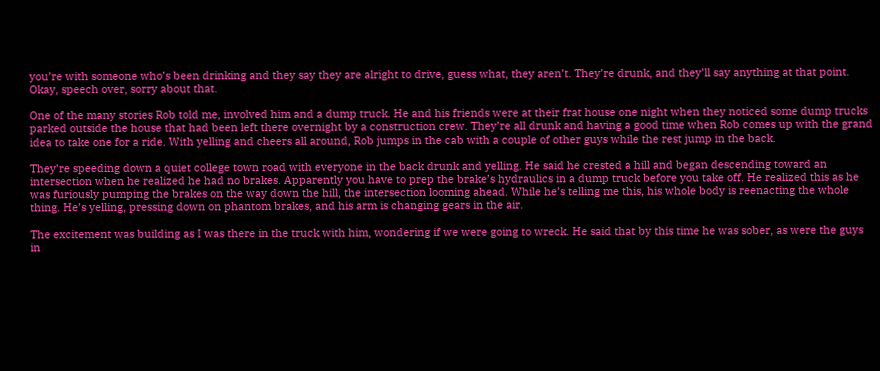you’re with someone who’s been drinking and they say they are alright to drive, guess what, they aren’t. They’re drunk, and they’ll say anything at that point. Okay, speech over, sorry about that.

One of the many stories Rob told me, involved him and a dump truck. He and his friends were at their frat house one night when they noticed some dump trucks parked outside the house that had been left there overnight by a construction crew. They’re all drunk and having a good time when Rob comes up with the grand idea to take one for a ride. With yelling and cheers all around, Rob jumps in the cab with a couple of other guys while the rest jump in the back.

They’re speeding down a quiet college town road with everyone in the back drunk and yelling. He said he crested a hill and began descending toward an intersection when he realized he had no brakes. Apparently you have to prep the brake’s hydraulics in a dump truck before you take off. He realized this as he was furiously pumping the brakes on the way down the hill, the intersection looming ahead. While he’s telling me this, his whole body is reenacting the whole thing. He’s yelling, pressing down on phantom brakes, and his arm is changing gears in the air.

The excitement was building as I was there in the truck with him, wondering if we were going to wreck. He said that by this time he was sober, as were the guys in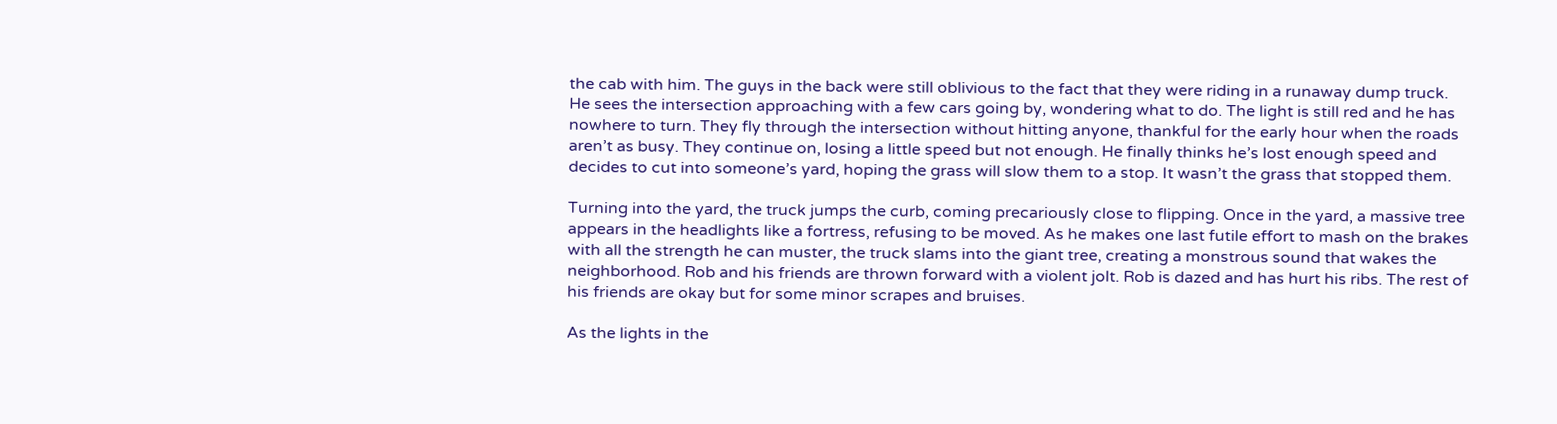the cab with him. The guys in the back were still oblivious to the fact that they were riding in a runaway dump truck.
He sees the intersection approaching with a few cars going by, wondering what to do. The light is still red and he has nowhere to turn. They fly through the intersection without hitting anyone, thankful for the early hour when the roads aren’t as busy. They continue on, losing a little speed but not enough. He finally thinks he’s lost enough speed and decides to cut into someone’s yard, hoping the grass will slow them to a stop. It wasn’t the grass that stopped them.

Turning into the yard, the truck jumps the curb, coming precariously close to flipping. Once in the yard, a massive tree appears in the headlights like a fortress, refusing to be moved. As he makes one last futile effort to mash on the brakes with all the strength he can muster, the truck slams into the giant tree, creating a monstrous sound that wakes the neighborhood. Rob and his friends are thrown forward with a violent jolt. Rob is dazed and has hurt his ribs. The rest of his friends are okay but for some minor scrapes and bruises.

As the lights in the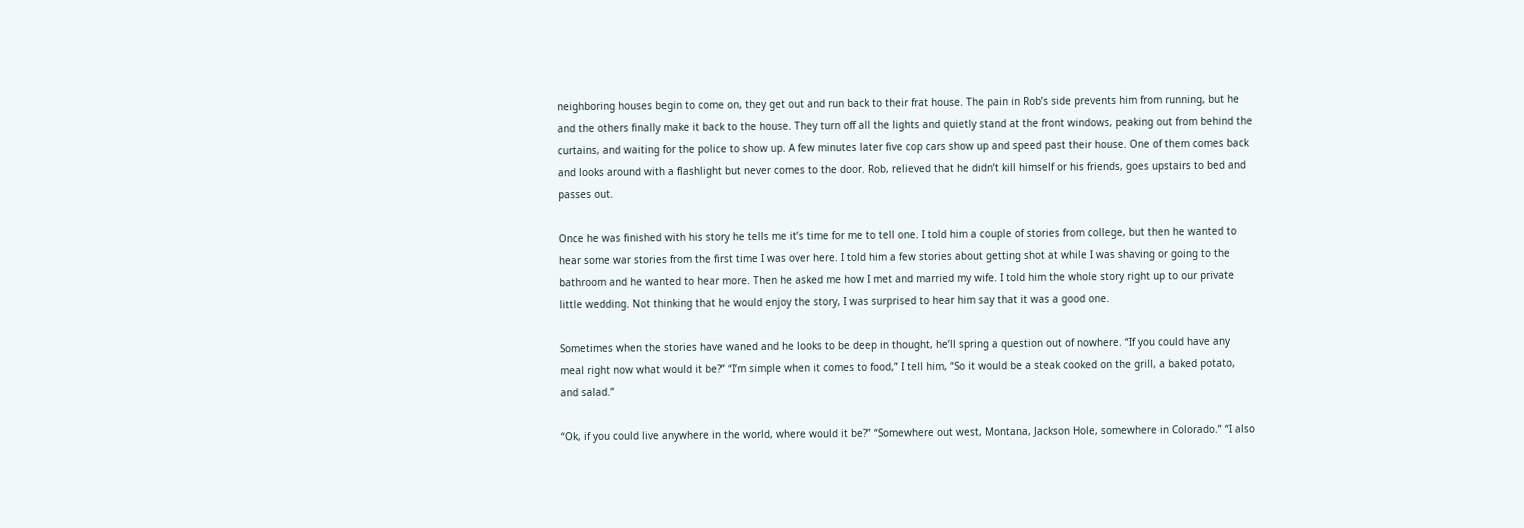neighboring houses begin to come on, they get out and run back to their frat house. The pain in Rob’s side prevents him from running, but he and the others finally make it back to the house. They turn off all the lights and quietly stand at the front windows, peaking out from behind the curtains, and waiting for the police to show up. A few minutes later five cop cars show up and speed past their house. One of them comes back and looks around with a flashlight but never comes to the door. Rob, relieved that he didn’t kill himself or his friends, goes upstairs to bed and passes out.

Once he was finished with his story he tells me it’s time for me to tell one. I told him a couple of stories from college, but then he wanted to hear some war stories from the first time I was over here. I told him a few stories about getting shot at while I was shaving or going to the bathroom and he wanted to hear more. Then he asked me how I met and married my wife. I told him the whole story right up to our private little wedding. Not thinking that he would enjoy the story, I was surprised to hear him say that it was a good one.

Sometimes when the stories have waned and he looks to be deep in thought, he’ll spring a question out of nowhere. “If you could have any meal right now what would it be?” “I’m simple when it comes to food,” I tell him, “So it would be a steak cooked on the grill, a baked potato, and salad.”

“Ok, if you could live anywhere in the world, where would it be?” “Somewhere out west, Montana, Jackson Hole, somewhere in Colorado.” “I also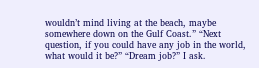wouldn’t mind living at the beach, maybe somewhere down on the Gulf Coast.” “Next question, if you could have any job in the world, what would it be?” “Dream job?” I ask.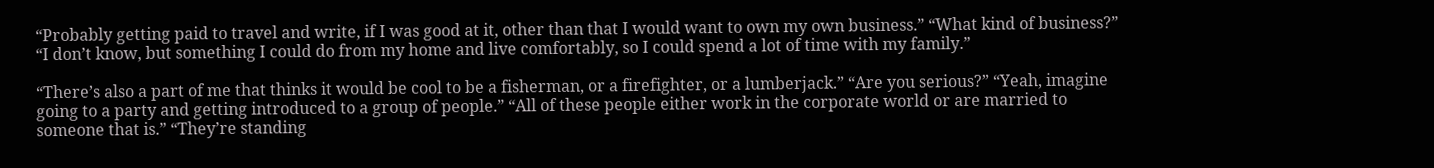“Probably getting paid to travel and write, if I was good at it, other than that I would want to own my own business.” “What kind of business?” “I don’t know, but something I could do from my home and live comfortably, so I could spend a lot of time with my family.”

“There’s also a part of me that thinks it would be cool to be a fisherman, or a firefighter, or a lumberjack.” “Are you serious?” “Yeah, imagine going to a party and getting introduced to a group of people.” “All of these people either work in the corporate world or are married to someone that is.” “They’re standing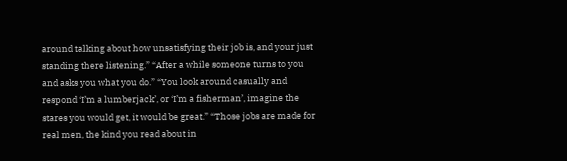around talking about how unsatisfying their job is, and your just standing there listening.” “After a while someone turns to you and asks you what you do.” “You look around casually and respond ‘I’m a lumberjack’, or ‘I’m a fisherman’, imagine the stares you would get, it would be great.” “Those jobs are made for real men, the kind you read about in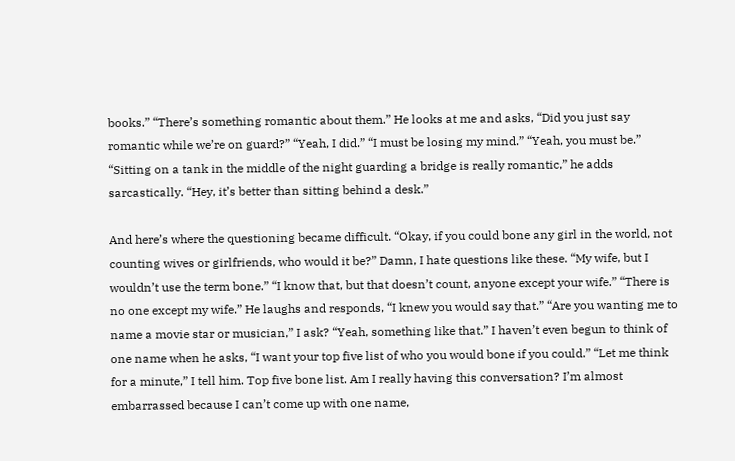books.” “There’s something romantic about them.” He looks at me and asks, “Did you just say romantic while we’re on guard?” “Yeah, I did.” “I must be losing my mind.” “Yeah, you must be.” “Sitting on a tank in the middle of the night guarding a bridge is really romantic,” he adds sarcastically. “Hey, it’s better than sitting behind a desk.”

And here’s where the questioning became difficult. “Okay, if you could bone any girl in the world, not counting wives or girlfriends, who would it be?” Damn, I hate questions like these. “My wife, but I wouldn’t use the term bone.” “I know that, but that doesn’t count, anyone except your wife.” “There is no one except my wife.” He laughs and responds, “I knew you would say that.” “Are you wanting me to name a movie star or musician,” I ask? “Yeah, something like that.” I haven’t even begun to think of one name when he asks, “I want your top five list of who you would bone if you could.” “Let me think for a minute,” I tell him. Top five bone list. Am I really having this conversation? I’m almost embarrassed because I can’t come up with one name,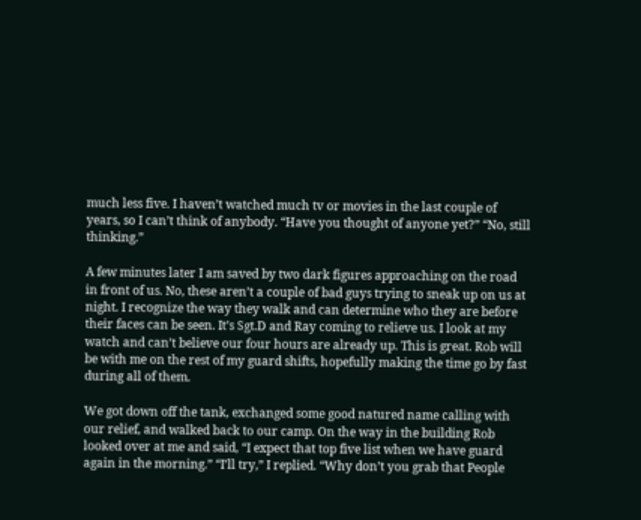much less five. I haven’t watched much tv or movies in the last couple of years, so I can’t think of anybody. “Have you thought of anyone yet?” “No, still thinking.”

A few minutes later I am saved by two dark figures approaching on the road in front of us. No, these aren’t a couple of bad guys trying to sneak up on us at night. I recognize the way they walk and can determine who they are before their faces can be seen. It’s Sgt.D and Ray coming to relieve us. I look at my watch and can’t believe our four hours are already up. This is great. Rob will be with me on the rest of my guard shifts, hopefully making the time go by fast during all of them.

We got down off the tank, exchanged some good natured name calling with our relief, and walked back to our camp. On the way in the building Rob looked over at me and said, “I expect that top five list when we have guard again in the morning.” “I’ll try,” I replied. “Why don’t you grab that People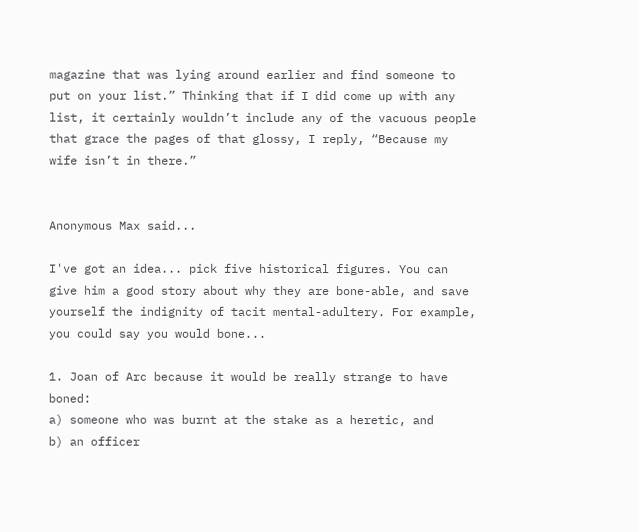magazine that was lying around earlier and find someone to put on your list.” Thinking that if I did come up with any list, it certainly wouldn’t include any of the vacuous people that grace the pages of that glossy, I reply, “Because my wife isn’t in there.”


Anonymous Max said...

I've got an idea... pick five historical figures. You can give him a good story about why they are bone-able, and save yourself the indignity of tacit mental-adultery. For example, you could say you would bone...

1. Joan of Arc because it would be really strange to have boned:
a) someone who was burnt at the stake as a heretic, and
b) an officer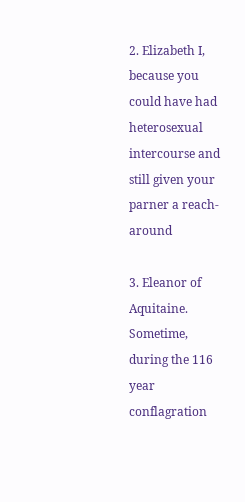2. Elizabeth I, because you could have had heterosexual intercourse and still given your parner a reach-around

3. Eleanor of Aquitaine. Sometime, during the 116 year conflagration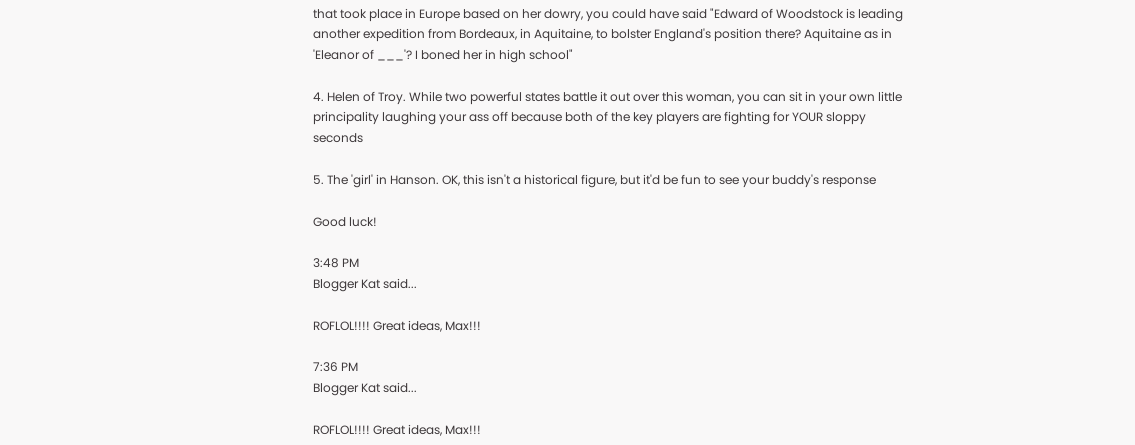that took place in Europe based on her dowry, you could have said "Edward of Woodstock is leading another expedition from Bordeaux, in Aquitaine, to bolster England's position there? Aquitaine as in 'Eleanor of ___'? I boned her in high school"

4. Helen of Troy. While two powerful states battle it out over this woman, you can sit in your own little principality laughing your ass off because both of the key players are fighting for YOUR sloppy seconds

5. The 'girl' in Hanson. OK, this isn't a historical figure, but it'd be fun to see your buddy's response

Good luck!

3:48 PM
Blogger Kat said...

ROFLOL!!!! Great ideas, Max!!!

7:36 PM
Blogger Kat said...

ROFLOL!!!! Great ideas, Max!!!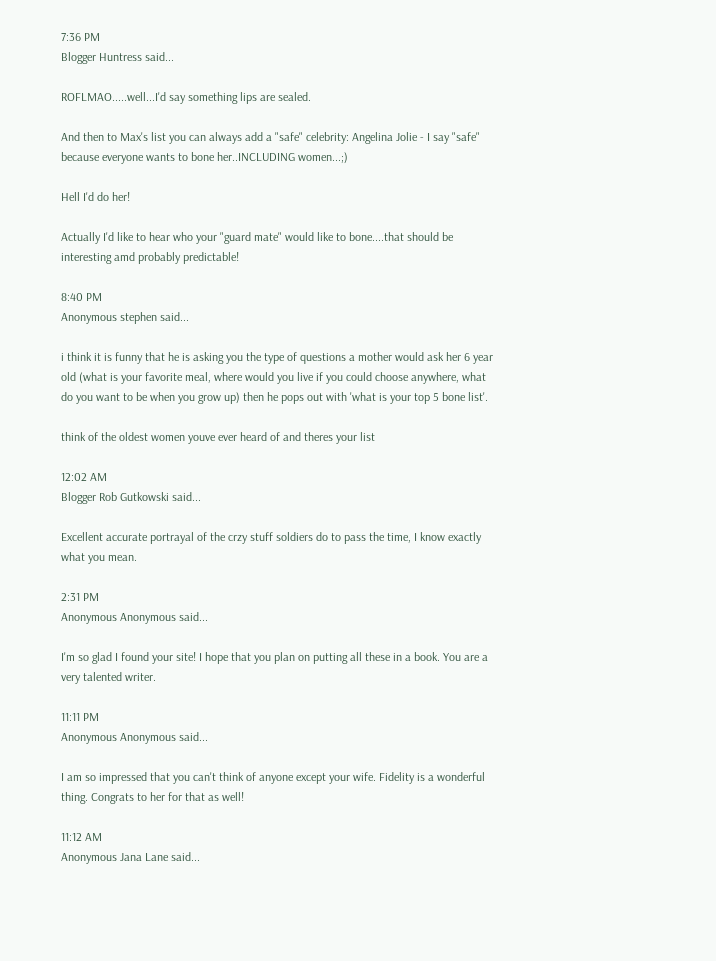7:36 PM
Blogger Huntress said...

ROFLMAO.....well...I'd say something lips are sealed.

And then to Max's list you can always add a "safe" celebrity: Angelina Jolie - I say "safe" because everyone wants to bone her..INCLUDING women...;)

Hell I'd do her!

Actually I'd like to hear who your "guard mate" would like to bone....that should be interesting amd probably predictable!

8:40 PM
Anonymous stephen said...

i think it is funny that he is asking you the type of questions a mother would ask her 6 year old (what is your favorite meal, where would you live if you could choose anywhere, what do you want to be when you grow up) then he pops out with 'what is your top 5 bone list'.

think of the oldest women youve ever heard of and theres your list

12:02 AM
Blogger Rob Gutkowski said...

Excellent accurate portrayal of the crzy stuff soldiers do to pass the time, I know exactly what you mean.

2:31 PM
Anonymous Anonymous said...

I'm so glad I found your site! I hope that you plan on putting all these in a book. You are a very talented writer.

11:11 PM
Anonymous Anonymous said...

I am so impressed that you can't think of anyone except your wife. Fidelity is a wonderful thing. Congrats to her for that as well!

11:12 AM
Anonymous Jana Lane said...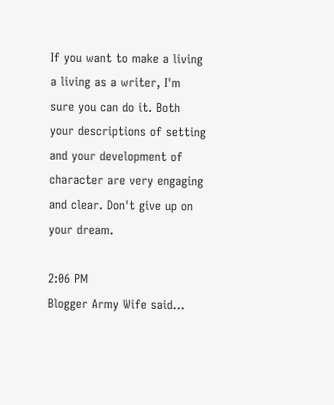If you want to make a living a living as a writer, I'm sure you can do it. Both your descriptions of setting and your development of character are very engaging and clear. Don't give up on your dream.

2:06 PM
Blogger Army Wife said...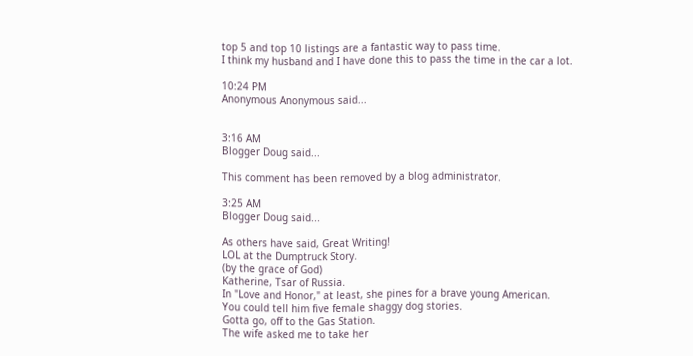top 5 and top 10 listings are a fantastic way to pass time.
I think my husband and I have done this to pass the time in the car a lot.

10:24 PM
Anonymous Anonymous said...


3:16 AM
Blogger Doug said...

This comment has been removed by a blog administrator.

3:25 AM
Blogger Doug said...

As others have said, Great Writing!
LOL at the Dumptruck Story.
(by the grace of God)
Katherine, Tsar of Russia.
In "Love and Honor," at least, she pines for a brave young American.
You could tell him five female shaggy dog stories.
Gotta go, off to the Gas Station.
The wife asked me to take her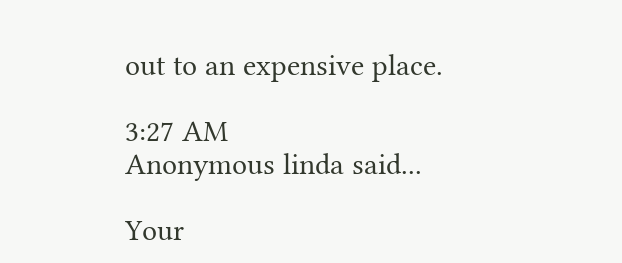out to an expensive place.

3:27 AM
Anonymous linda said...

Your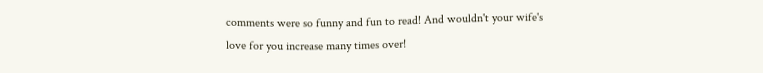comments were so funny and fun to read! And wouldn't your wife's love for you increase many times over!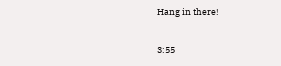Hang in there!

3:55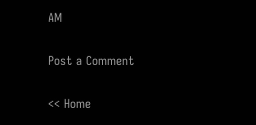AM

Post a Comment

<< Home